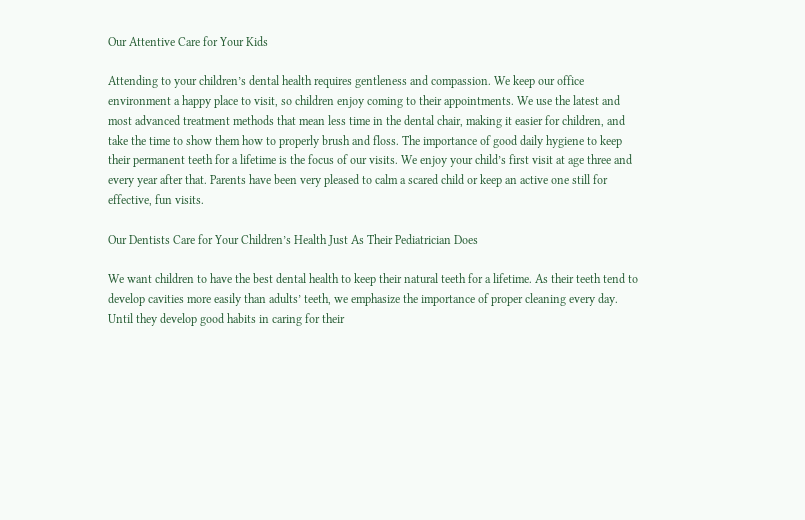Our Attentive Care for Your Kids

Attending to your children’s dental health requires gentleness and compassion. We keep our office environment a happy place to visit, so children enjoy coming to their appointments. We use the latest and most advanced treatment methods that mean less time in the dental chair, making it easier for children, and take the time to show them how to properly brush and floss. The importance of good daily hygiene to keep their permanent teeth for a lifetime is the focus of our visits. We enjoy your child’s first visit at age three and every year after that. Parents have been very pleased to calm a scared child or keep an active one still for effective, fun visits.

Our Dentists Care for Your Children’s Health Just As Their Pediatrician Does

We want children to have the best dental health to keep their natural teeth for a lifetime. As their teeth tend to develop cavities more easily than adults’ teeth, we emphasize the importance of proper cleaning every day. Until they develop good habits in caring for their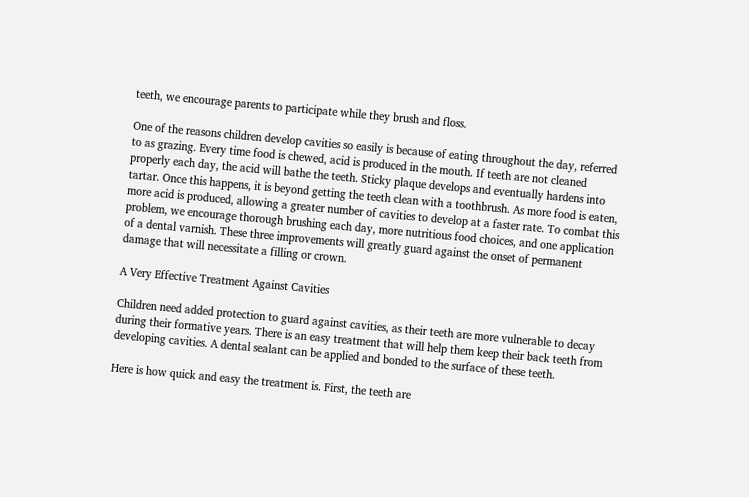teeth, we encourage parents to participate while they brush and floss.

One of the reasons children develop cavities so easily is because of eating throughout the day, referred to as grazing. Every time food is chewed, acid is produced in the mouth. If teeth are not cleaned properly each day, the acid will bathe the teeth. Sticky plaque develops and eventually hardens into tartar. Once this happens, it is beyond getting the teeth clean with a toothbrush. As more food is eaten, more acid is produced, allowing a greater number of cavities to develop at a faster rate. To combat this problem, we encourage thorough brushing each day, more nutritious food choices, and one application of a dental varnish. These three improvements will greatly guard against the onset of permanent damage that will necessitate a filling or crown.

A Very Effective Treatment Against Cavities

Children need added protection to guard against cavities, as their teeth are more vulnerable to decay during their formative years. There is an easy treatment that will help them keep their back teeth from developing cavities. A dental sealant can be applied and bonded to the surface of these teeth.

Here is how quick and easy the treatment is. First, the teeth are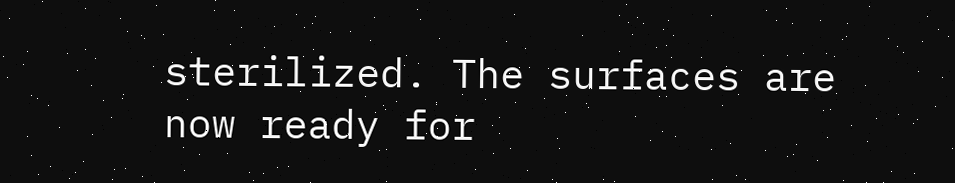sterilized. The surfaces are now ready for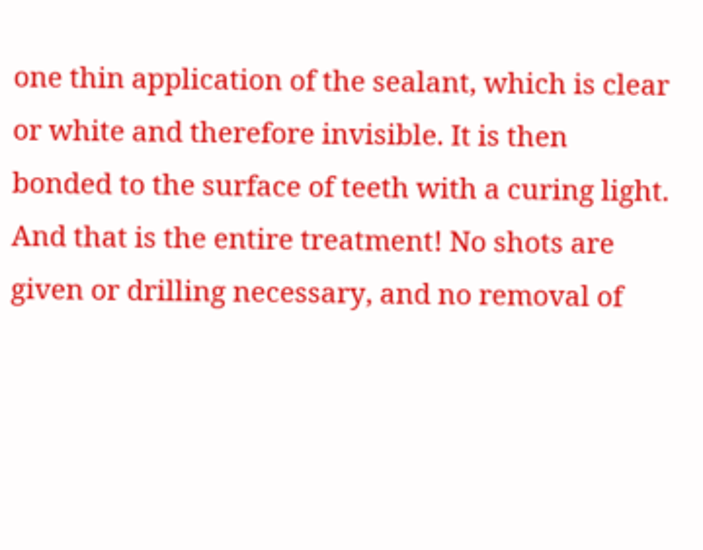one thin application of the sealant, which is clear or white and therefore invisible. It is then bonded to the surface of teeth with a curing light. And that is the entire treatment! No shots are given or drilling necessary, and no removal of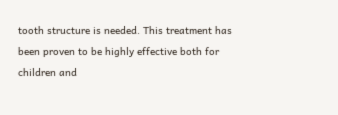tooth structure is needed. This treatment has been proven to be highly effective both for children and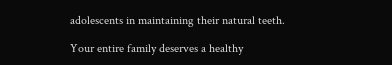adolescents in maintaining their natural teeth.

Your entire family deserves a healthy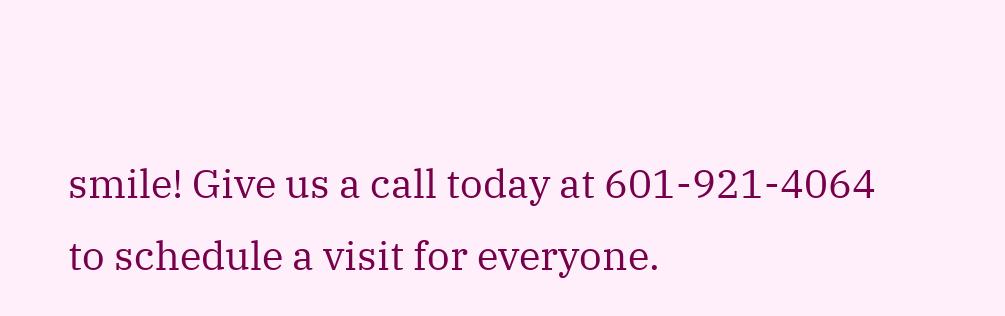smile! Give us a call today at 601-921-4064 to schedule a visit for everyone.